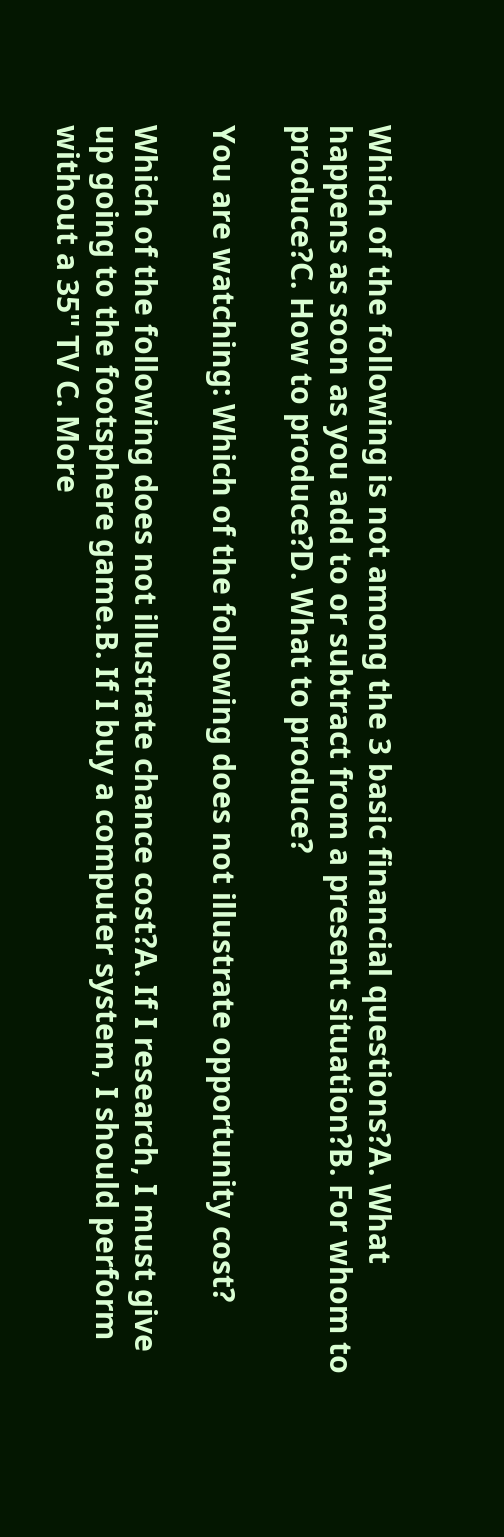Which of the following is not among the 3 basic financial questions?A. What happens as soon as you add to or subtract from a present situation?B. For whom to produce?C. How to produce?D. What to produce?

You are watching: Which of the following does not illustrate opportunity cost?

Which of the following does not illustrate chance cost?A. If I research, I must give up going to the footsphere game.B. If I buy a computer system, I should perform without a 35" TV C. More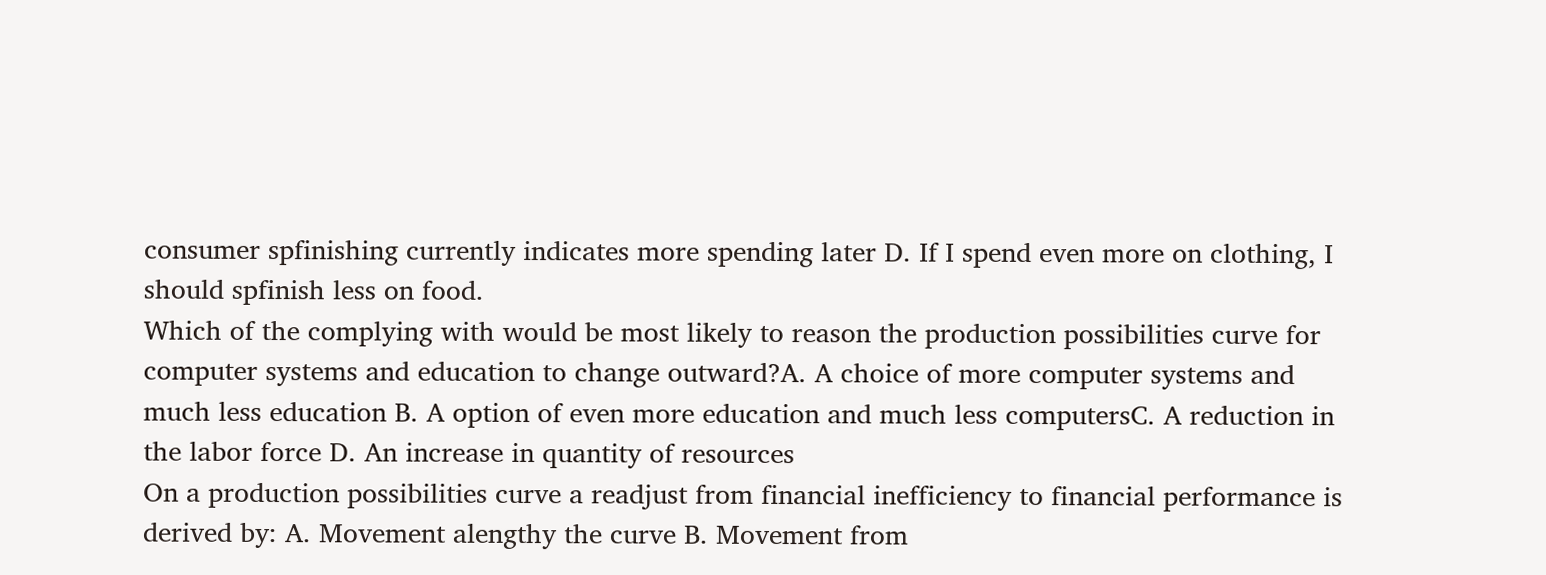consumer spfinishing currently indicates more spending later D. If I spend even more on clothing, I should spfinish less on food.
Which of the complying with would be most likely to reason the production possibilities curve for computer systems and education to change outward?A. A choice of more computer systems and much less education B. A option of even more education and much less computersC. A reduction in the labor force D. An increase in quantity of resources
On a production possibilities curve a readjust from financial inefficiency to financial performance is derived by: A. Movement alengthy the curve B. Movement from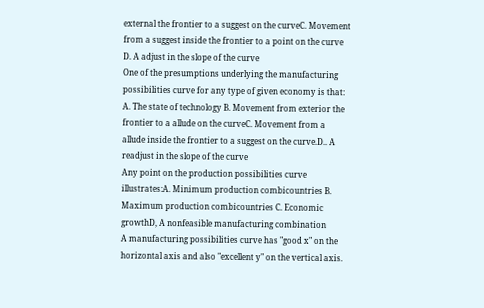external the frontier to a suggest on the curveC. Movement from a suggest inside the frontier to a point on the curve D. A adjust in the slope of the curve
One of the presumptions underlying the manufacturing possibilities curve for any type of given economy is that: A. The state of technology B. Movement from exterior the frontier to a allude on the curveC. Movement from a allude inside the frontier to a suggest on the curve.D.. A readjust in the slope of the curve
Any point on the production possibilities curve illustrates:A. Minimum production combicountries B. Maximum production combicountries C. Economic growthD, A nonfeasible manufacturing combination
A manufacturing possibilities curve has "good x" on the horizontal axis and also "excellent y" on the vertical axis.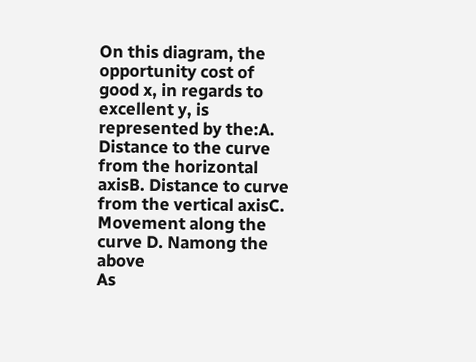On this diagram, the opportunity cost of good x, in regards to excellent y, is represented by the:A. Distance to the curve from the horizontal axisB. Distance to curve from the vertical axisC. Movement along the curve D. Namong the above
As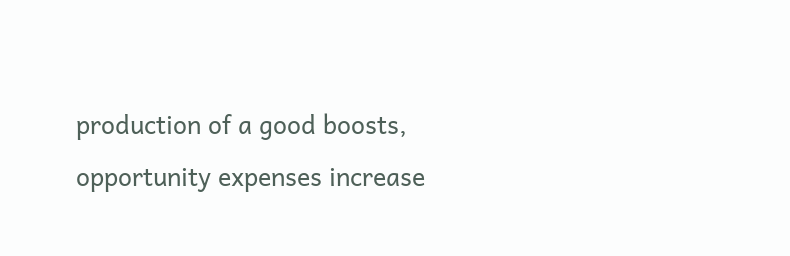production of a good boosts, opportunity expenses increase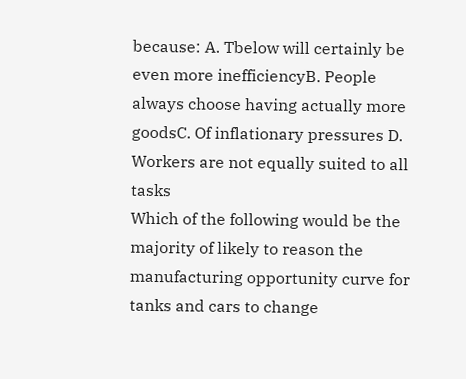because: A. Tbelow will certainly be even more inefficiencyB. People always choose having actually more goodsC. Of inflationary pressures D. Workers are not equally suited to all tasks
Which of the following would be the majority of likely to reason the manufacturing opportunity curve for tanks and cars to change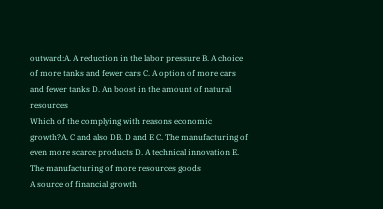outward:A. A reduction in the labor pressure B. A choice of more tanks and fewer cars C. A option of more cars and fewer tanks D. An boost in the amount of natural resources
Which of the complying with reasons economic growth?A. C and also DB. D and E C. The manufacturing of even more scarce products D. A technical innovation E. The manufacturing of more resources goods
A source of financial growth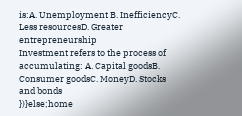is:A. Unemployment B. InefficiencyC. Less resourcesD. Greater entrepreneurship
Investment refers to the process of accumulating: A. Capital goodsB. Consumer goodsC. MoneyD. Stocks and bonds
})}else;home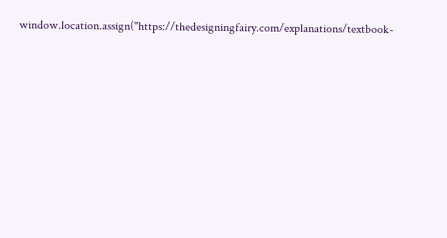window.location.assign("https://thedesigningfairy.com/explanations/textbook-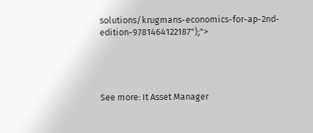solutions/krugmans-economics-for-ap-2nd-edition-9781464122187");">




See more: It Asset Manager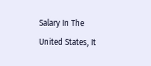Salary In The United States, It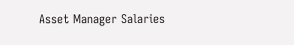Asset Manager Salaries